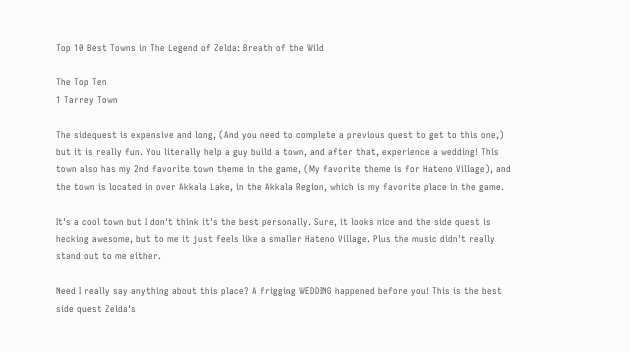Top 10 Best Towns in The Legend of Zelda: Breath of the Wild

The Top Ten
1 Tarrey Town

The sidequest is expensive and long, (And you need to complete a previous quest to get to this one,) but it is really fun. You literally help a guy build a town, and after that, experience a wedding! This town also has my 2nd favorite town theme in the game, (My favorite theme is for Hateno Village), and the town is located in over Akkala Lake, in the Akkala Region, which is my favorite place in the game.

It's a cool town but I don't think it's the best personally. Sure, it looks nice and the side quest is hecking awesome, but to me it just feels like a smaller Hateno Village. Plus the music didn't really stand out to me either.

Need I really say anything about this place? A frigging WEDDING happened before you! This is the best side quest Zelda's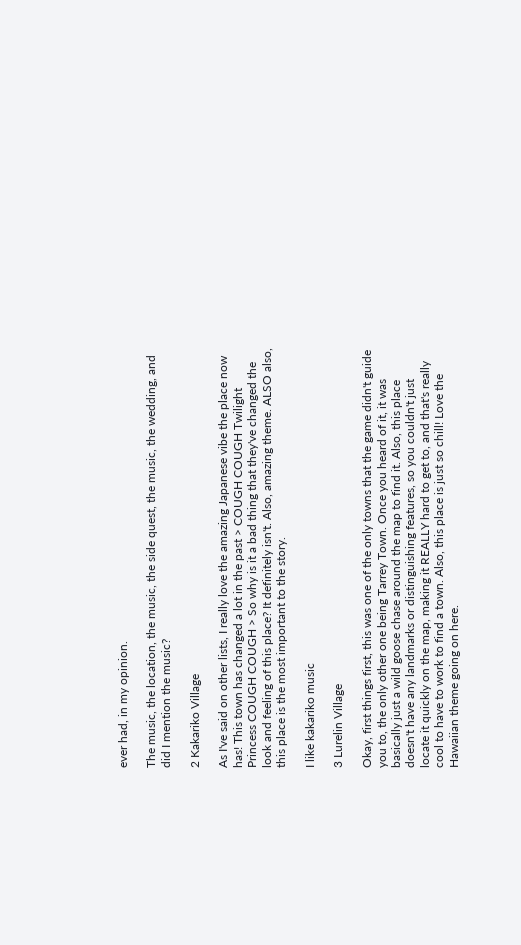ever had, in my opinion.

The music, the location, the music, the side quest, the music, the wedding, and did I mention the music?

2 Kakariko Village

As I've said on other lists, I really love the amazing Japanese vibe the place now has! This town has changed a lot in the past > COUGH COUGH Twilight Princess COUGH COUGH > So why is it a bad thing that they've changed the look and feeling of this place? It definitely isn't. Also, amazing theme. ALSO also, this place is the most important to the story.

I like kakariko music

3 Lurelin Village

Okay, first things first, this was one of the only towns that the game didn't guide you to, the only other one being Tarrey Town. Once you heard of it, it was basically just a wild goose chase around the map to find it. Also, this place doesn't have any landmarks or distinguishing features, so you couldn't just locate it quickly on the map, making it REALLY hard to get to, and that's really cool to have to work to find a town. Also, this place is just so chill! Love the Hawaiian theme going on here.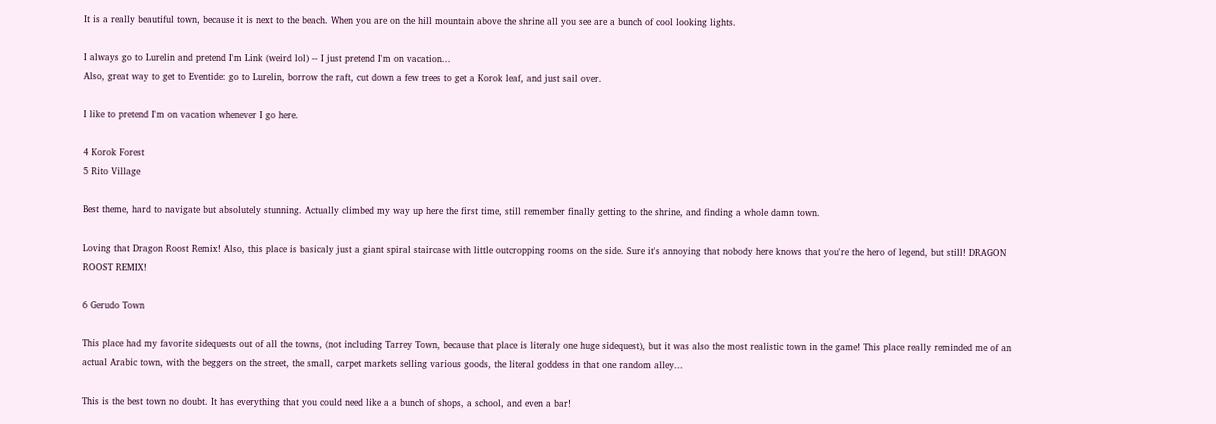It is a really beautiful town, because it is next to the beach. When you are on the hill mountain above the shrine all you see are a bunch of cool looking lights.

I always go to Lurelin and pretend I'm Link (weird lol) -- I just pretend I'm on vacation...
Also, great way to get to Eventide: go to Lurelin, borrow the raft, cut down a few trees to get a Korok leaf, and just sail over.

I like to pretend I'm on vacation whenever I go here.

4 Korok Forest
5 Rito Village

Best theme, hard to navigate but absolutely stunning. Actually climbed my way up here the first time, still remember finally getting to the shrine, and finding a whole damn town.

Loving that Dragon Roost Remix! Also, this place is basicaly just a giant spiral staircase with little outcropping rooms on the side. Sure it's annoying that nobody here knows that you're the hero of legend, but still! DRAGON ROOST REMIX!

6 Gerudo Town

This place had my favorite sidequests out of all the towns, (not including Tarrey Town, because that place is literaly one huge sidequest), but it was also the most realistic town in the game! This place really reminded me of an actual Arabic town, with the beggers on the street, the small, carpet markets selling various goods, the literal goddess in that one random alley...

This is the best town no doubt. It has everything that you could need like a a bunch of shops, a school, and even a bar!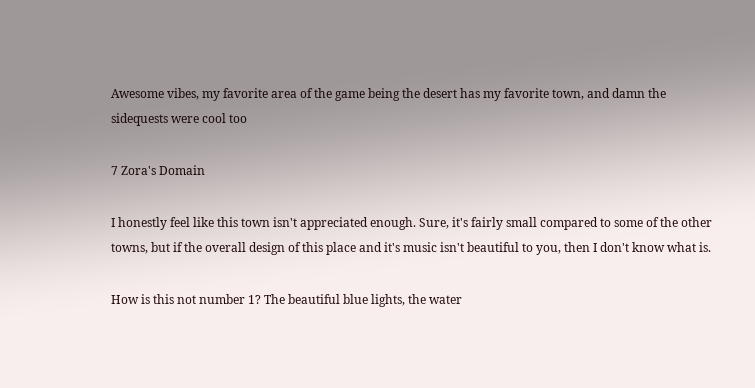Awesome vibes, my favorite area of the game being the desert has my favorite town, and damn the sidequests were cool too

7 Zora's Domain

I honestly feel like this town isn't appreciated enough. Sure, it's fairly small compared to some of the other towns, but if the overall design of this place and it's music isn't beautiful to you, then I don't know what is.

How is this not number 1? The beautiful blue lights, the water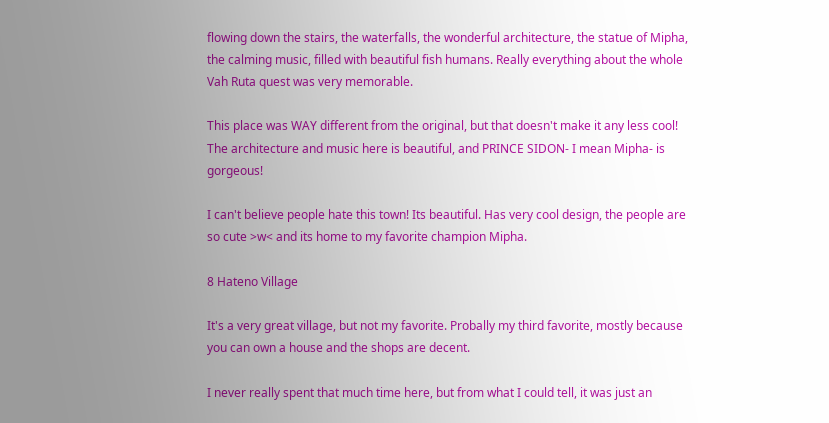flowing down the stairs, the waterfalls, the wonderful architecture, the statue of Mipha, the calming music, filled with beautiful fish humans. Really everything about the whole Vah Ruta quest was very memorable.

This place was WAY different from the original, but that doesn't make it any less cool! The architecture and music here is beautiful, and PRINCE SIDON- I mean Mipha- is gorgeous!

I can't believe people hate this town! Its beautiful. Has very cool design, the people are so cute >w< and its home to my favorite champion Mipha.

8 Hateno Village

It's a very great village, but not my favorite. Probally my third favorite, mostly because you can own a house and the shops are decent.

I never really spent that much time here, but from what I could tell, it was just an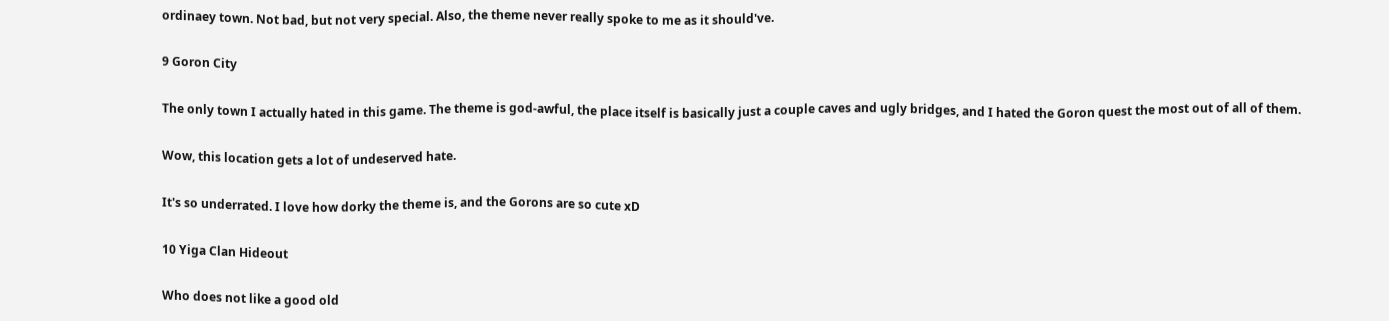ordinaey town. Not bad, but not very special. Also, the theme never really spoke to me as it should've.

9 Goron City

The only town I actually hated in this game. The theme is god-awful, the place itself is basically just a couple caves and ugly bridges, and I hated the Goron quest the most out of all of them.

Wow, this location gets a lot of undeserved hate.

It's so underrated. I love how dorky the theme is, and the Gorons are so cute xD

10 Yiga Clan Hideout

Who does not like a good old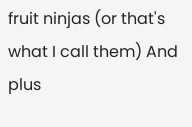fruit ninjas (or that's what I call them) And plus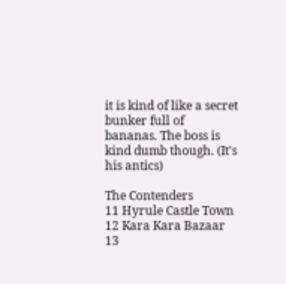it is kind of like a secret bunker full of bananas. The boss is kind dumb though. (It's his antics)

The Contenders
11 Hyrule Castle Town
12 Kara Kara Bazaar
13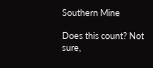Southern Mine

Does this count? Not sure,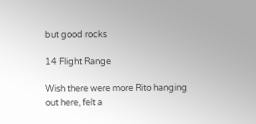but good rocks

14 Flight Range

Wish there were more Rito hanging out here, felt a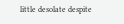little desolate despite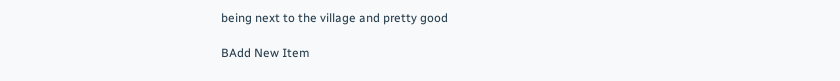being next to the village and pretty good

BAdd New Item